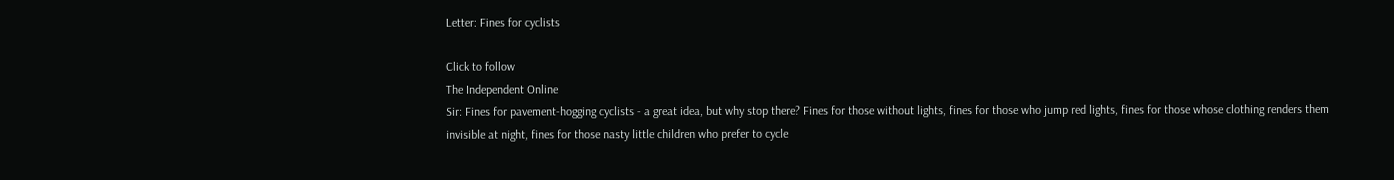Letter: Fines for cyclists

Click to follow
The Independent Online
Sir: Fines for pavement-hogging cyclists - a great idea, but why stop there? Fines for those without lights, fines for those who jump red lights, fines for those whose clothing renders them invisible at night, fines for those nasty little children who prefer to cycle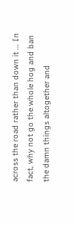across the road rather than down it ... In fact, why not go the whole hog and ban the damn things altogether and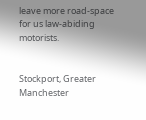leave more road-space for us law-abiding motorists.


Stockport, Greater Manchester